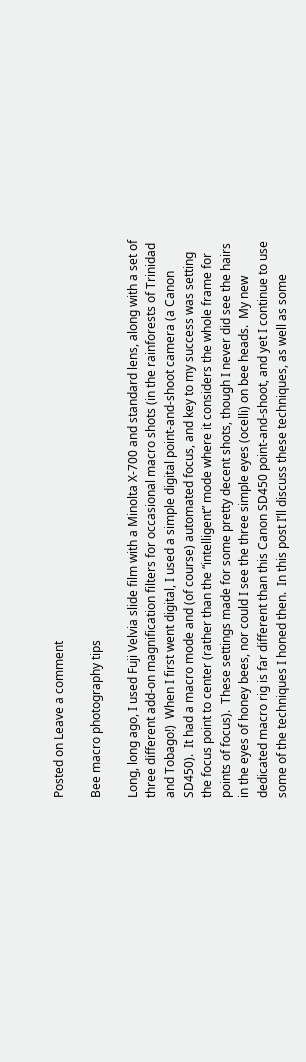Posted on Leave a comment

Bee macro photography tips

Long, long ago, I used Fuji Velvia slide film with a Minolta X-700 and standard lens, along with a set of three different add-on magnification filters for occasional macro shots (in the rainforests of Trinidad and Tobago!)  When I first went digital, I used a simple digital point-and-shoot camera (a Canon SD450).  It had a macro mode and (of course) automated focus, and key to my success was setting the focus point to center (rather than the “intelligent” mode where it considers the whole frame for points of focus).  These settings made for some pretty decent shots, though I never did see the hairs in the eyes of honey bees, nor could I see the three simple eyes (ocelli) on bee heads.  My new dedicated macro rig is far different than this Canon SD450 point-and-shoot, and yet I continue to use some of the techniques I honed then.  In this post I’ll discuss these techniques, as well as some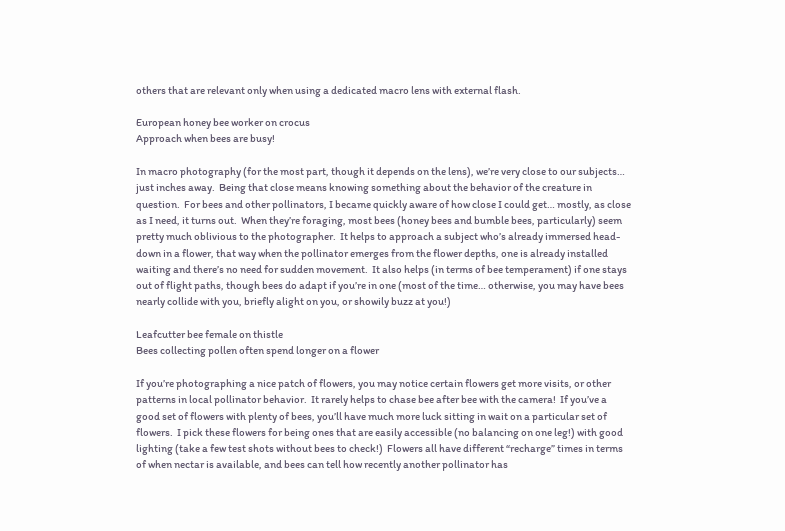others that are relevant only when using a dedicated macro lens with external flash.

European honey bee worker on crocus
Approach when bees are busy!

In macro photography (for the most part, though it depends on the lens), we’re very close to our subjects… just inches away.  Being that close means knowing something about the behavior of the creature in question.  For bees and other pollinators, I became quickly aware of how close I could get… mostly, as close as I need, it turns out.  When they’re foraging, most bees (honey bees and bumble bees, particularly) seem pretty much oblivious to the photographer.  It helps to approach a subject who’s already immersed head-down in a flower, that way when the pollinator emerges from the flower depths, one is already installed waiting and there’s no need for sudden movement.  It also helps (in terms of bee temperament) if one stays out of flight paths, though bees do adapt if you’re in one (most of the time… otherwise, you may have bees nearly collide with you, briefly alight on you, or showily buzz at you!)

Leafcutter bee female on thistle
Bees collecting pollen often spend longer on a flower

If you’re photographing a nice patch of flowers, you may notice certain flowers get more visits, or other patterns in local pollinator behavior.  It rarely helps to chase bee after bee with the camera!  If you’ve a good set of flowers with plenty of bees, you’ll have much more luck sitting in wait on a particular set of flowers.  I pick these flowers for being ones that are easily accessible (no balancing on one leg!) with good lighting (take a few test shots without bees to check!)  Flowers all have different “recharge” times in terms of when nectar is available, and bees can tell how recently another pollinator has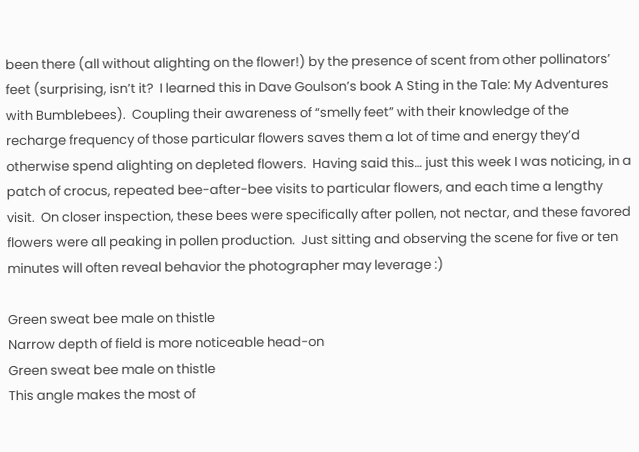been there (all without alighting on the flower!) by the presence of scent from other pollinators’ feet (surprising, isn’t it?  I learned this in Dave Goulson’s book A Sting in the Tale: My Adventures with Bumblebees).  Coupling their awareness of “smelly feet” with their knowledge of the recharge frequency of those particular flowers saves them a lot of time and energy they’d otherwise spend alighting on depleted flowers.  Having said this… just this week I was noticing, in a patch of crocus, repeated bee-after-bee visits to particular flowers, and each time a lengthy visit.  On closer inspection, these bees were specifically after pollen, not nectar, and these favored flowers were all peaking in pollen production.  Just sitting and observing the scene for five or ten minutes will often reveal behavior the photographer may leverage :)

Green sweat bee male on thistle
Narrow depth of field is more noticeable head-on
Green sweat bee male on thistle
This angle makes the most of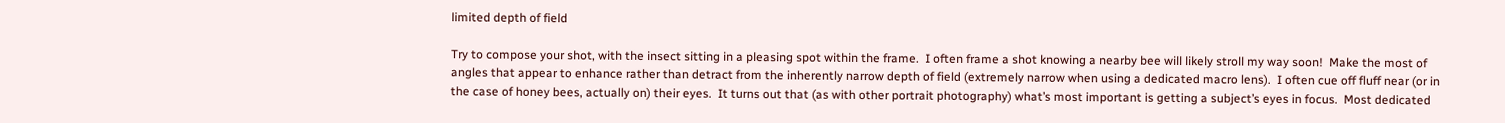limited depth of field

Try to compose your shot, with the insect sitting in a pleasing spot within the frame.  I often frame a shot knowing a nearby bee will likely stroll my way soon!  Make the most of angles that appear to enhance rather than detract from the inherently narrow depth of field (extremely narrow when using a dedicated macro lens).  I often cue off fluff near (or in the case of honey bees, actually on) their eyes.  It turns out that (as with other portrait photography) what’s most important is getting a subject’s eyes in focus.  Most dedicated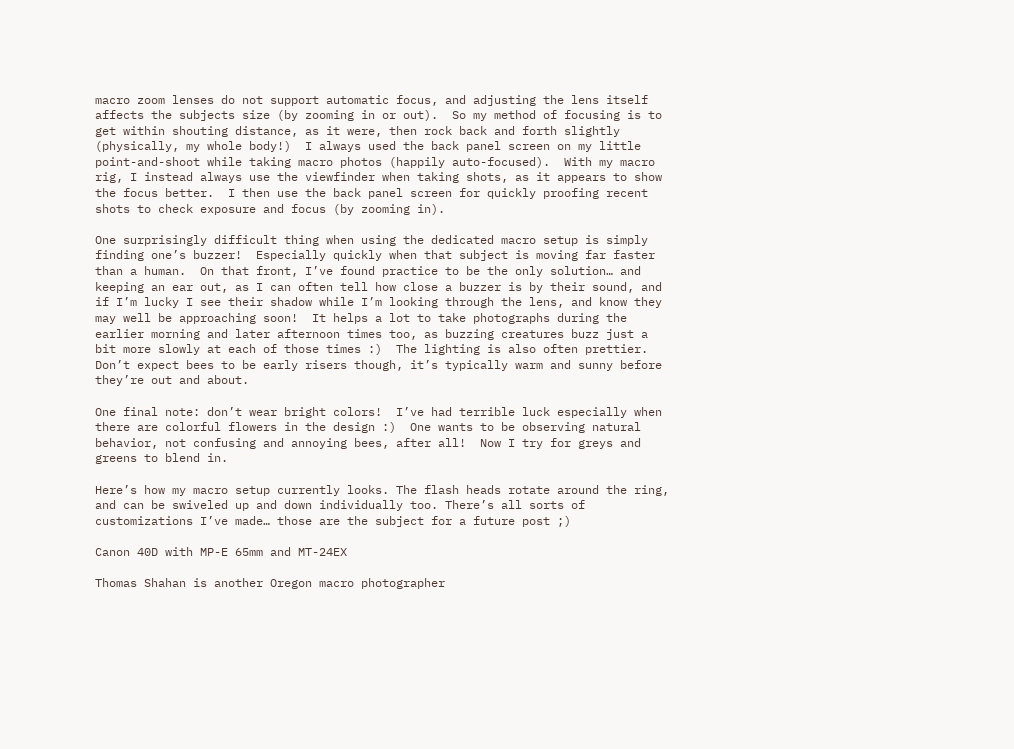macro zoom lenses do not support automatic focus, and adjusting the lens itself affects the subjects size (by zooming in or out).  So my method of focusing is to get within shouting distance, as it were, then rock back and forth slightly (physically, my whole body!)  I always used the back panel screen on my little point-and-shoot while taking macro photos (happily auto-focused).  With my macro rig, I instead always use the viewfinder when taking shots, as it appears to show the focus better.  I then use the back panel screen for quickly proofing recent shots to check exposure and focus (by zooming in).

One surprisingly difficult thing when using the dedicated macro setup is simply finding one’s buzzer!  Especially quickly when that subject is moving far faster than a human.  On that front, I’ve found practice to be the only solution… and keeping an ear out, as I can often tell how close a buzzer is by their sound, and if I’m lucky I see their shadow while I’m looking through the lens, and know they may well be approaching soon!  It helps a lot to take photographs during the earlier morning and later afternoon times too, as buzzing creatures buzz just a bit more slowly at each of those times :)  The lighting is also often prettier.  Don’t expect bees to be early risers though, it’s typically warm and sunny before they’re out and about.

One final note: don’t wear bright colors!  I’ve had terrible luck especially when there are colorful flowers in the design :)  One wants to be observing natural behavior, not confusing and annoying bees, after all!  Now I try for greys and greens to blend in.

Here’s how my macro setup currently looks. The flash heads rotate around the ring, and can be swiveled up and down individually too. There’s all sorts of customizations I’ve made… those are the subject for a future post ;)

Canon 40D with MP-E 65mm and MT-24EX

Thomas Shahan is another Oregon macro photographer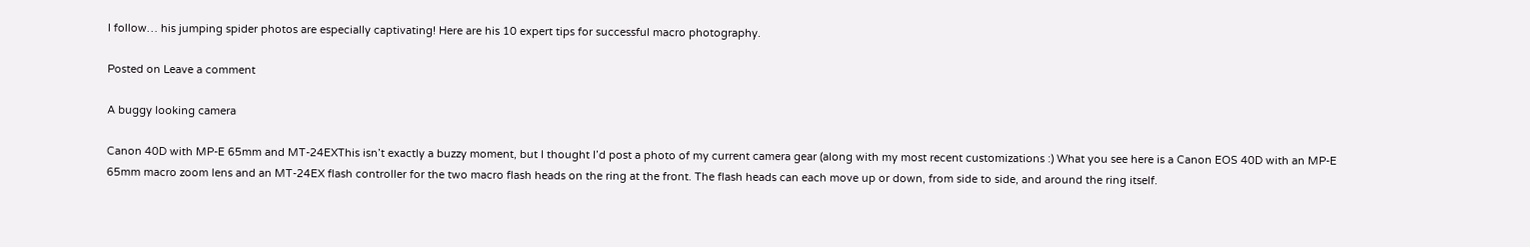I follow… his jumping spider photos are especially captivating! Here are his 10 expert tips for successful macro photography.

Posted on Leave a comment

A buggy looking camera

Canon 40D with MP-E 65mm and MT-24EXThis isn’t exactly a buzzy moment, but I thought I’d post a photo of my current camera gear (along with my most recent customizations :) What you see here is a Canon EOS 40D with an MP-E 65mm macro zoom lens and an MT-24EX flash controller for the two macro flash heads on the ring at the front. The flash heads can each move up or down, from side to side, and around the ring itself.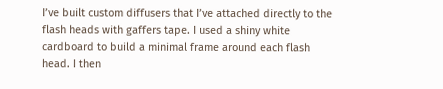I’ve built custom diffusers that I’ve attached directly to the flash heads with gaffers tape. I used a shiny white cardboard to build a minimal frame around each flash head. I then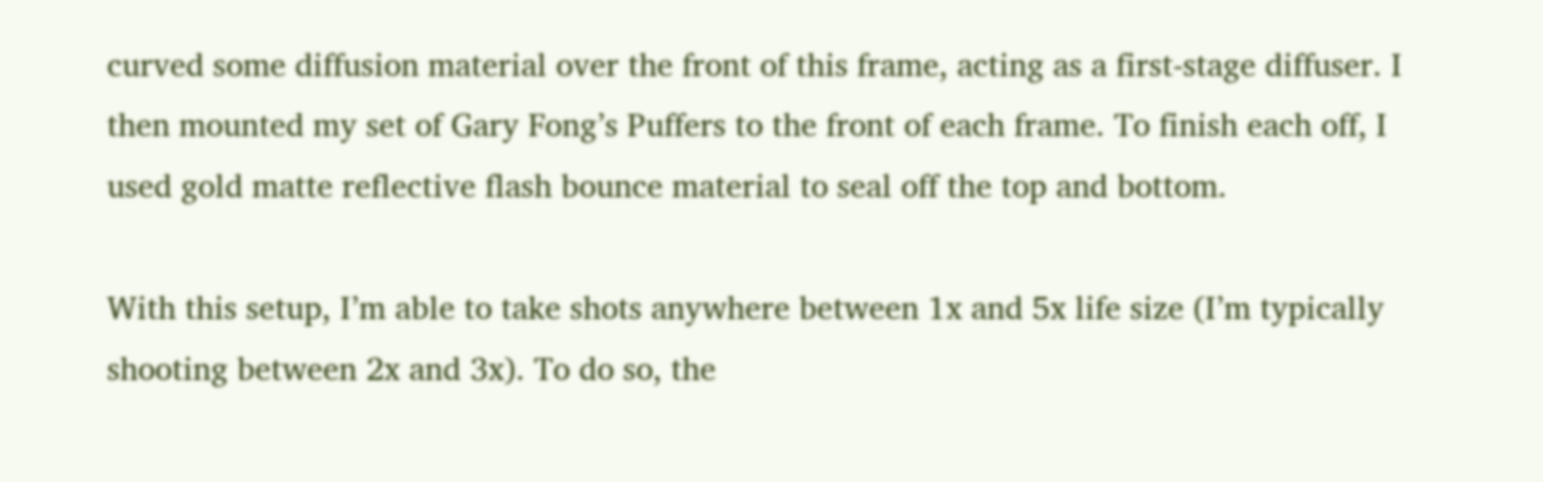curved some diffusion material over the front of this frame, acting as a first-stage diffuser. I then mounted my set of Gary Fong’s Puffers to the front of each frame. To finish each off, I used gold matte reflective flash bounce material to seal off the top and bottom.

With this setup, I’m able to take shots anywhere between 1x and 5x life size (I’m typically shooting between 2x and 3x). To do so, the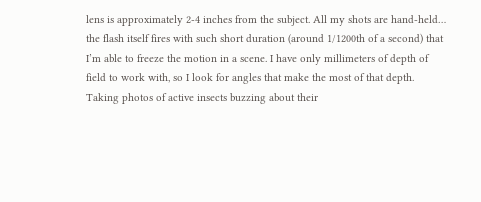lens is approximately 2-4 inches from the subject. All my shots are hand-held… the flash itself fires with such short duration (around 1/1200th of a second) that I’m able to freeze the motion in a scene. I have only millimeters of depth of field to work with, so I look for angles that make the most of that depth. Taking photos of active insects buzzing about their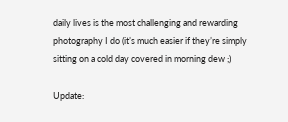daily lives is the most challenging and rewarding photography I do (it’s much easier if they’re simply sitting on a cold day covered in morning dew ;)

Update: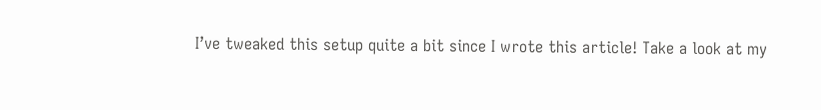I’ve tweaked this setup quite a bit since I wrote this article! Take a look at my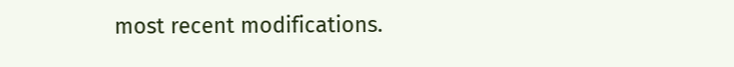most recent modifications.